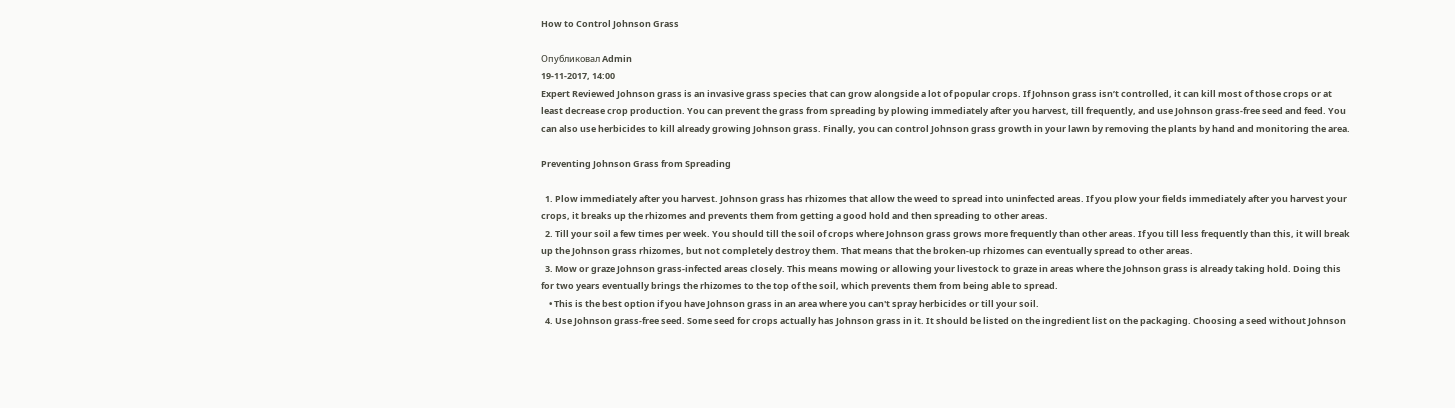How to Control Johnson Grass

Опубликовал Admin
19-11-2017, 14:00
Expert Reviewed Johnson grass is an invasive grass species that can grow alongside a lot of popular crops. If Johnson grass isn’t controlled, it can kill most of those crops or at least decrease crop production. You can prevent the grass from spreading by plowing immediately after you harvest, till frequently, and use Johnson grass-free seed and feed. You can also use herbicides to kill already growing Johnson grass. Finally, you can control Johnson grass growth in your lawn by removing the plants by hand and monitoring the area.

Preventing Johnson Grass from Spreading

  1. Plow immediately after you harvest. Johnson grass has rhizomes that allow the weed to spread into uninfected areas. If you plow your fields immediately after you harvest your crops, it breaks up the rhizomes and prevents them from getting a good hold and then spreading to other areas.
  2. Till your soil a few times per week. You should till the soil of crops where Johnson grass grows more frequently than other areas. If you till less frequently than this, it will break up the Johnson grass rhizomes, but not completely destroy them. That means that the broken-up rhizomes can eventually spread to other areas.
  3. Mow or graze Johnson grass-infected areas closely. This means mowing or allowing your livestock to graze in areas where the Johnson grass is already taking hold. Doing this for two years eventually brings the rhizomes to the top of the soil, which prevents them from being able to spread.
    • This is the best option if you have Johnson grass in an area where you can't spray herbicides or till your soil.
  4. Use Johnson grass-free seed. Some seed for crops actually has Johnson grass in it. It should be listed on the ingredient list on the packaging. Choosing a seed without Johnson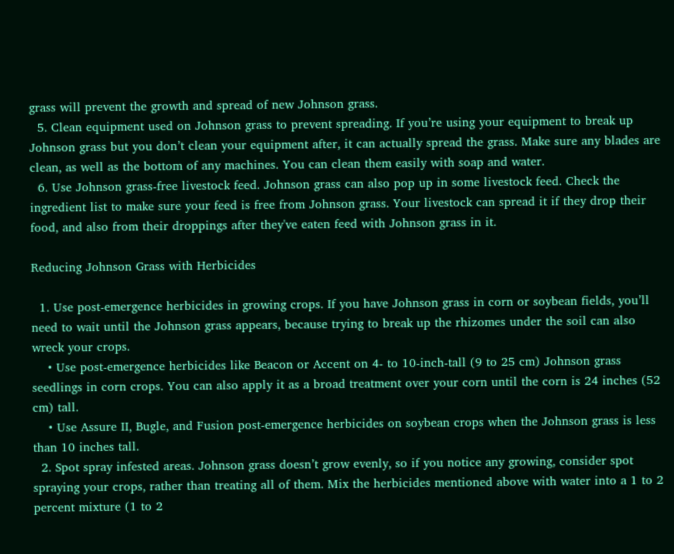grass will prevent the growth and spread of new Johnson grass.
  5. Clean equipment used on Johnson grass to prevent spreading. If you’re using your equipment to break up Johnson grass but you don’t clean your equipment after, it can actually spread the grass. Make sure any blades are clean, as well as the bottom of any machines. You can clean them easily with soap and water.
  6. Use Johnson grass-free livestock feed. Johnson grass can also pop up in some livestock feed. Check the ingredient list to make sure your feed is free from Johnson grass. Your livestock can spread it if they drop their food, and also from their droppings after they've eaten feed with Johnson grass in it.

Reducing Johnson Grass with Herbicides

  1. Use post-emergence herbicides in growing crops. If you have Johnson grass in corn or soybean fields, you’ll need to wait until the Johnson grass appears, because trying to break up the rhizomes under the soil can also wreck your crops.
    • Use post-emergence herbicides like Beacon or Accent on 4- to 10-inch-tall (9 to 25 cm) Johnson grass seedlings in corn crops. You can also apply it as a broad treatment over your corn until the corn is 24 inches (52 cm) tall.
    • Use Assure II, Bugle, and Fusion post-emergence herbicides on soybean crops when the Johnson grass is less than 10 inches tall.
  2. Spot spray infested areas. Johnson grass doesn’t grow evenly, so if you notice any growing, consider spot spraying your crops, rather than treating all of them. Mix the herbicides mentioned above with water into a 1 to 2 percent mixture (1 to 2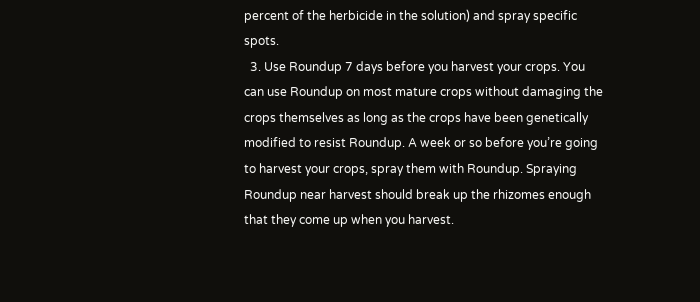percent of the herbicide in the solution) and spray specific spots.
  3. Use Roundup 7 days before you harvest your crops. You can use Roundup on most mature crops without damaging the crops themselves as long as the crops have been genetically modified to resist Roundup. A week or so before you’re going to harvest your crops, spray them with Roundup. Spraying Roundup near harvest should break up the rhizomes enough that they come up when you harvest.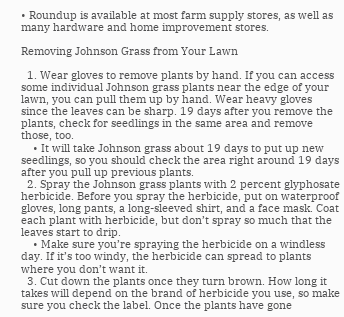• Roundup is available at most farm supply stores, as well as many hardware and home improvement stores.

Removing Johnson Grass from Your Lawn

  1. Wear gloves to remove plants by hand. If you can access some individual Johnson grass plants near the edge of your lawn, you can pull them up by hand. Wear heavy gloves since the leaves can be sharp. 19 days after you remove the plants, check for seedlings in the same area and remove those, too.
    • It will take Johnson grass about 19 days to put up new seedlings, so you should check the area right around 19 days after you pull up previous plants.
  2. Spray the Johnson grass plants with 2 percent glyphosate herbicide. Before you spray the herbicide, put on waterproof gloves, long pants, a long-sleeved shirt, and a face mask. Coat each plant with herbicide, but don’t spray so much that the leaves start to drip.
    • Make sure you’re spraying the herbicide on a windless day. If it’s too windy, the herbicide can spread to plants where you don’t want it.
  3. Cut down the plants once they turn brown. How long it takes will depend on the brand of herbicide you use, so make sure you check the label. Once the plants have gone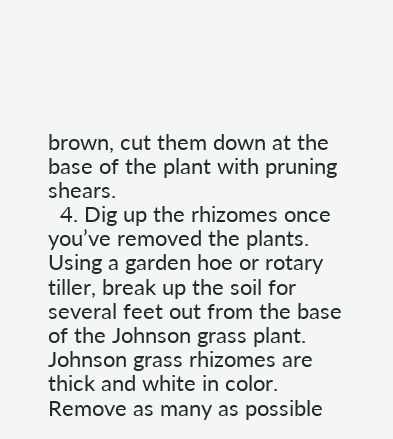brown, cut them down at the base of the plant with pruning shears.
  4. Dig up the rhizomes once you’ve removed the plants. Using a garden hoe or rotary tiller, break up the soil for several feet out from the base of the Johnson grass plant. Johnson grass rhizomes are thick and white in color. Remove as many as possible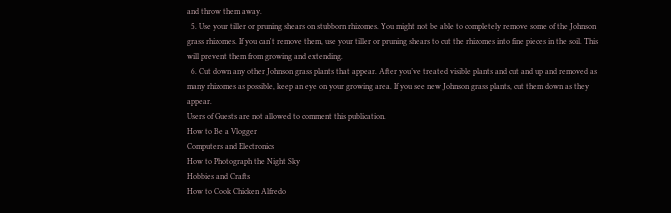and throw them away.
  5. Use your tiller or pruning shears on stubborn rhizomes. You might not be able to completely remove some of the Johnson grass rhizomes. If you can't remove them, use your tiller or pruning shears to cut the rhizomes into fine pieces in the soil. This will prevent them from growing and extending.
  6. Cut down any other Johnson grass plants that appear. After you’ve treated visible plants and cut and up and removed as many rhizomes as possible, keep an eye on your growing area. If you see new Johnson grass plants, cut them down as they appear.
Users of Guests are not allowed to comment this publication.
How to Be a Vlogger
Computers and Electronics
How to Photograph the Night Sky
Hobbies and Crafts
How to Cook Chicken Alfredo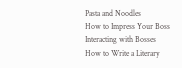Pasta and Noodles
How to Impress Your Boss
Interacting with Bosses
How to Write a Literary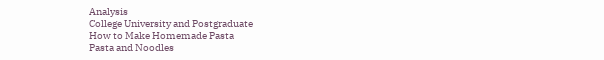Analysis
College University and Postgraduate
How to Make Homemade Pasta
Pasta and Noodles